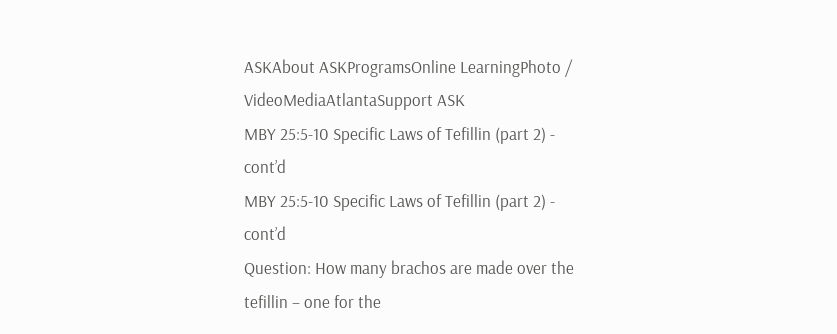ASKAbout ASKProgramsOnline LearningPhoto / VideoMediaAtlantaSupport ASK
MBY 25:5-10 Specific Laws of Tefillin (part 2) - cont’d
MBY 25:5-10 Specific Laws of Tefillin (part 2) - cont’d
Question: How many brachos are made over the tefillin – one for the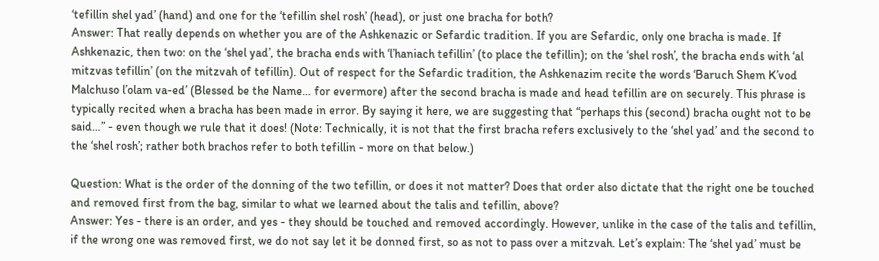‘tefillin shel yad’ (hand) and one for the ‘tefillin shel rosh’ (head), or just one bracha for both?
Answer: That really depends on whether you are of the Ashkenazic or Sefardic tradition. If you are Sefardic, only one bracha is made. If Ashkenazic, then two: on the ‘shel yad’, the bracha ends with ‘l’haniach tefillin’ (to place the tefillin); on the ‘shel rosh’, the bracha ends with ‘al mitzvas tefillin’ (on the mitzvah of tefillin). Out of respect for the Sefardic tradition, the Ashkenazim recite the words ‘Baruch Shem K’vod Malchuso l’olam va-ed’ (Blessed be the Name… for evermore) after the second bracha is made and head tefillin are on securely. This phrase is typically recited when a bracha has been made in error. By saying it here, we are suggesting that “perhaps this (second) bracha ought not to be said…” - even though we rule that it does! (Note: Technically, it is not that the first bracha refers exclusively to the ‘shel yad’ and the second to the ‘shel rosh’; rather both brachos refer to both tefillin - more on that below.)

Question: What is the order of the donning of the two tefillin, or does it not matter? Does that order also dictate that the right one be touched and removed first from the bag, similar to what we learned about the talis and tefillin, above?
Answer: Yes - there is an order, and yes - they should be touched and removed accordingly. However, unlike in the case of the talis and tefillin, if the wrong one was removed first, we do not say let it be donned first, so as not to pass over a mitzvah. Let’s explain: The ‘shel yad’ must be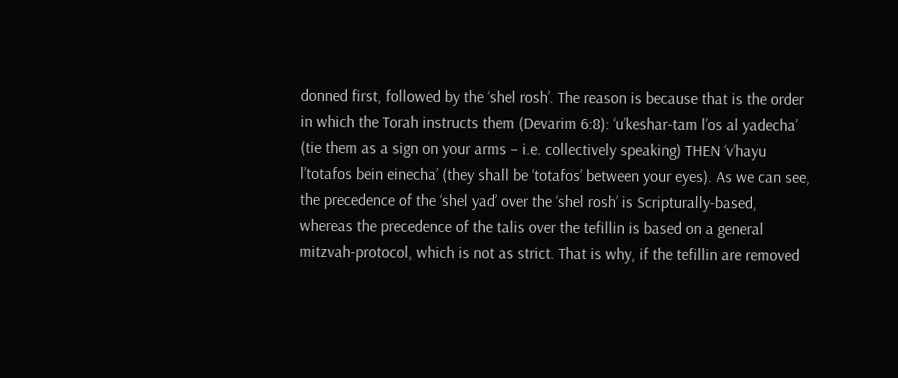donned first, followed by the ‘shel rosh’. The reason is because that is the order in which the Torah instructs them (Devarim 6:8): ‘u’keshar-tam l’os al yadecha’ (tie them as a sign on your arms – i.e. collectively speaking) THEN ‘v’hayu l’totafos bein einecha’ (they shall be ‘totafos’ between your eyes). As we can see, the precedence of the ‘shel yad’ over the ‘shel rosh’ is Scripturally-based, whereas the precedence of the talis over the tefillin is based on a general mitzvah-protocol, which is not as strict. That is why, if the tefillin are removed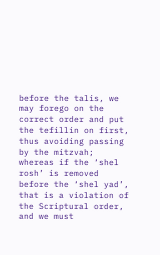before the talis, we may forego on the correct order and put the tefillin on first, thus avoiding passing by the mitzvah; whereas if the ‘shel rosh’ is removed before the ‘shel yad’, that is a violation of the Scriptural order, and we must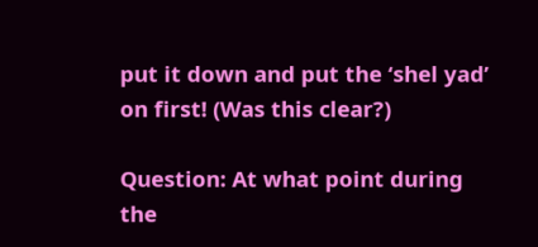put it down and put the ‘shel yad’ on first! (Was this clear?)

Question: At what point during the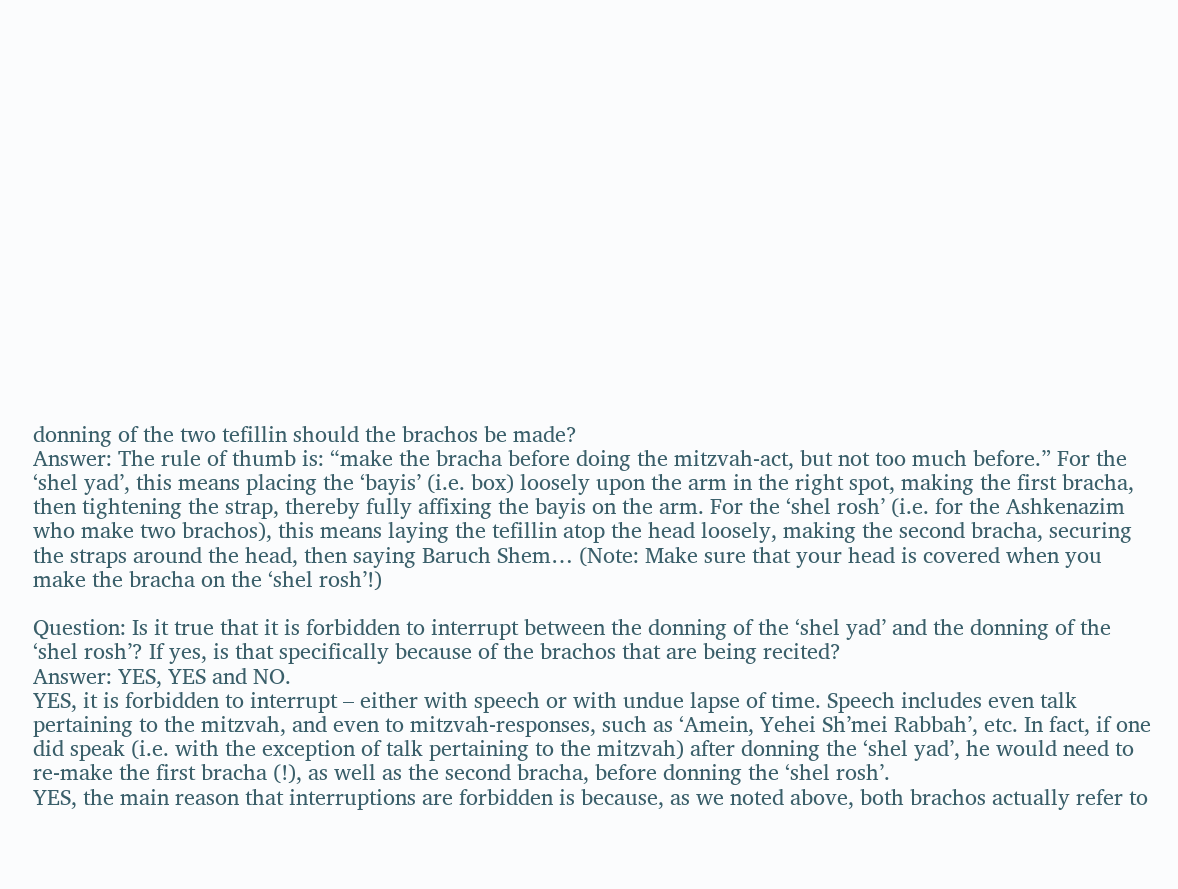donning of the two tefillin should the brachos be made?
Answer: The rule of thumb is: “make the bracha before doing the mitzvah-act, but not too much before.” For the ‘shel yad’, this means placing the ‘bayis’ (i.e. box) loosely upon the arm in the right spot, making the first bracha, then tightening the strap, thereby fully affixing the bayis on the arm. For the ‘shel rosh’ (i.e. for the Ashkenazim who make two brachos), this means laying the tefillin atop the head loosely, making the second bracha, securing the straps around the head, then saying Baruch Shem… (Note: Make sure that your head is covered when you make the bracha on the ‘shel rosh’!)

Question: Is it true that it is forbidden to interrupt between the donning of the ‘shel yad’ and the donning of the ‘shel rosh’? If yes, is that specifically because of the brachos that are being recited?
Answer: YES, YES and NO.
YES, it is forbidden to interrupt – either with speech or with undue lapse of time. Speech includes even talk pertaining to the mitzvah, and even to mitzvah-responses, such as ‘Amein, Yehei Sh’mei Rabbah’, etc. In fact, if one did speak (i.e. with the exception of talk pertaining to the mitzvah) after donning the ‘shel yad’, he would need to re-make the first bracha (!), as well as the second bracha, before donning the ‘shel rosh’.
YES, the main reason that interruptions are forbidden is because, as we noted above, both brachos actually refer to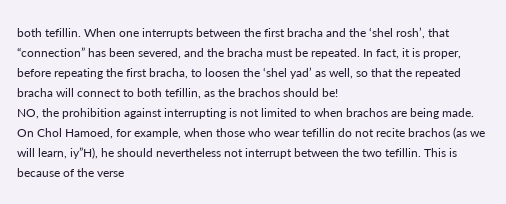both tefillin. When one interrupts between the first bracha and the ‘shel rosh’, that “connection” has been severed, and the bracha must be repeated. In fact, it is proper, before repeating the first bracha, to loosen the ‘shel yad’ as well, so that the repeated bracha will connect to both tefillin, as the brachos should be!
NO, the prohibition against interrupting is not limited to when brachos are being made. On Chol Hamoed, for example, when those who wear tefillin do not recite brachos (as we will learn, iy”H), he should nevertheless not interrupt between the two tefillin. This is because of the verse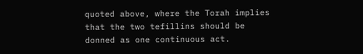quoted above, where the Torah implies that the two tefillins should be donned as one continuous act.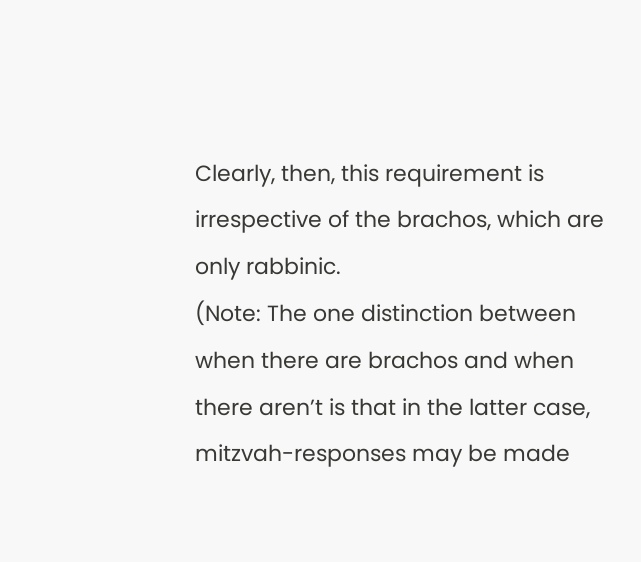Clearly, then, this requirement is irrespective of the brachos, which are only rabbinic.
(Note: The one distinction between when there are brachos and when there aren’t is that in the latter case, mitzvah-responses may be made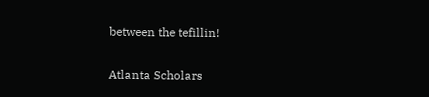between the tefillin!

Atlanta Scholars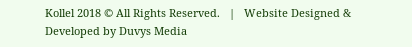Kollel 2018 © All Rights Reserved.   |   Website Designed & Developed by Duvys Media